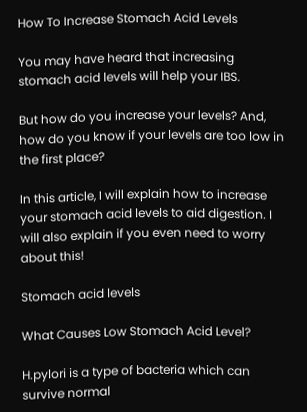How To Increase Stomach Acid Levels

You may have heard that increasing stomach acid levels will help your IBS.

But how do you increase your levels? And, how do you know if your levels are too low in the first place?

In this article, I will explain how to increase your stomach acid levels to aid digestion. I will also explain if you even need to worry about this!

Stomach acid levels

What Causes Low Stomach Acid Level?

H.pylori is a type of bacteria which can survive normal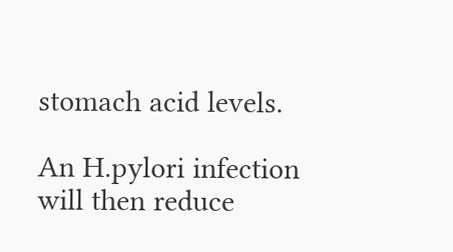stomach acid levels.

An H.pylori infection will then reduce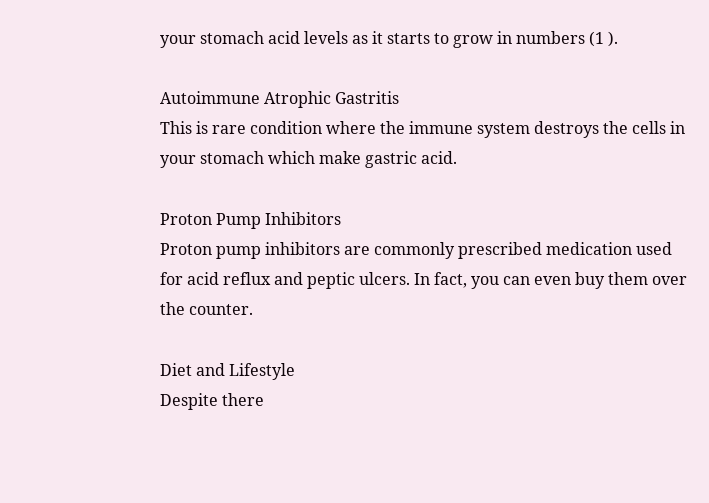your stomach acid levels as it starts to grow in numbers (1 ).

Autoimmune Atrophic Gastritis
This is rare condition where the immune system destroys the cells in your stomach which make gastric acid.

Proton Pump Inhibitors
Proton pump inhibitors are commonly prescribed medication used for acid reflux and peptic ulcers. In fact, you can even buy them over the counter.

Diet and Lifestyle
Despite there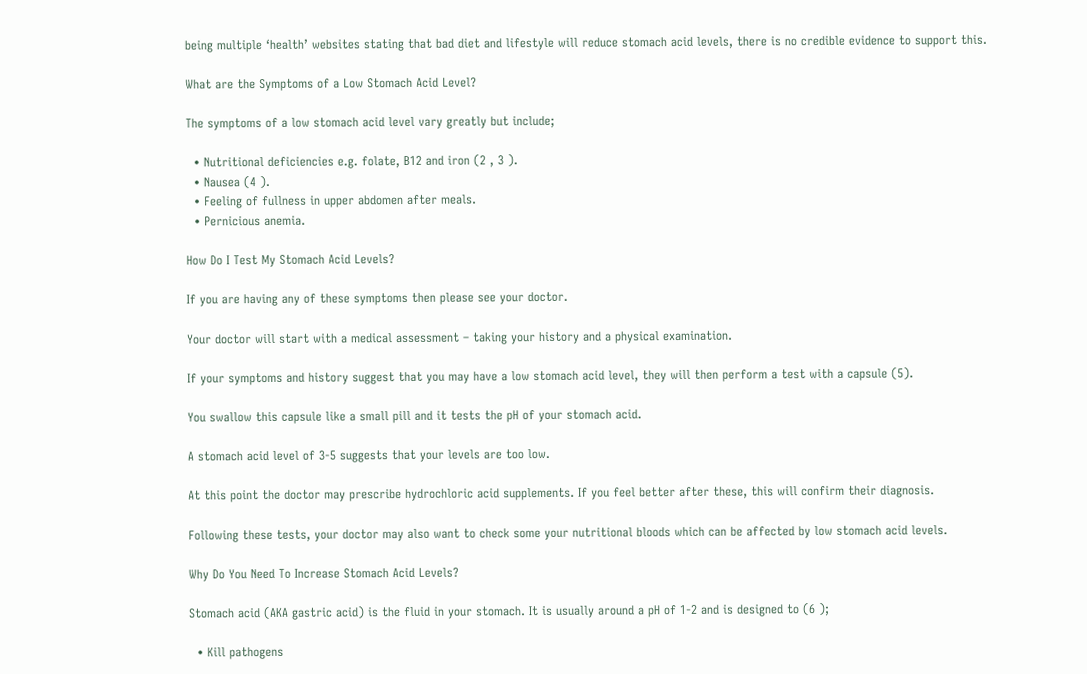being multiple ‘health’ websites stating that bad diet and lifestyle will reduce stomach acid levels, there is no credible evidence to support this.

What are the Symptoms of a Low Stomach Acid Level?

The symptoms of a low stomach acid level vary greatly but include;

  • Nutritional deficiencies e.g. folate, B12 and iron (2 , 3 ).
  • Nausea (4 ).
  • Feeling of fullness in upper abdomen after meals.
  • Pernicious anemia.

How Do I Test My Stomach Acid Levels?

If you are having any of these symptoms then please see your doctor.

Your doctor will start with a medical assessment – taking your history and a physical examination.

If your symptoms and history suggest that you may have a low stomach acid level, they will then perform a test with a capsule (5).

You swallow this capsule like a small pill and it tests the pH of your stomach acid.

A stomach acid level of 3-5 suggests that your levels are too low.

At this point the doctor may prescribe hydrochloric acid supplements. If you feel better after these, this will confirm their diagnosis.

Following these tests, your doctor may also want to check some your nutritional bloods which can be affected by low stomach acid levels.

Why Do You Need To Increase Stomach Acid Levels?

Stomach acid (AKA gastric acid) is the fluid in your stomach. It is usually around a pH of 1-2 and is designed to (6 );

  • Kill pathogens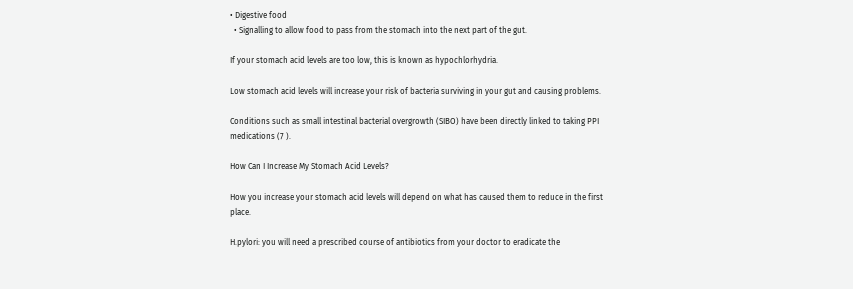• Digestive food
  • Signalling to allow food to pass from the stomach into the next part of the gut.

If your stomach acid levels are too low, this is known as hypochlorhydria.

Low stomach acid levels will increase your risk of bacteria surviving in your gut and causing problems.

Conditions such as small intestinal bacterial overgrowth (SIBO) have been directly linked to taking PPI medications (7 ).

How Can I Increase My Stomach Acid Levels?

How you increase your stomach acid levels will depend on what has caused them to reduce in the first place.

H.pylori: you will need a prescribed course of antibiotics from your doctor to eradicate the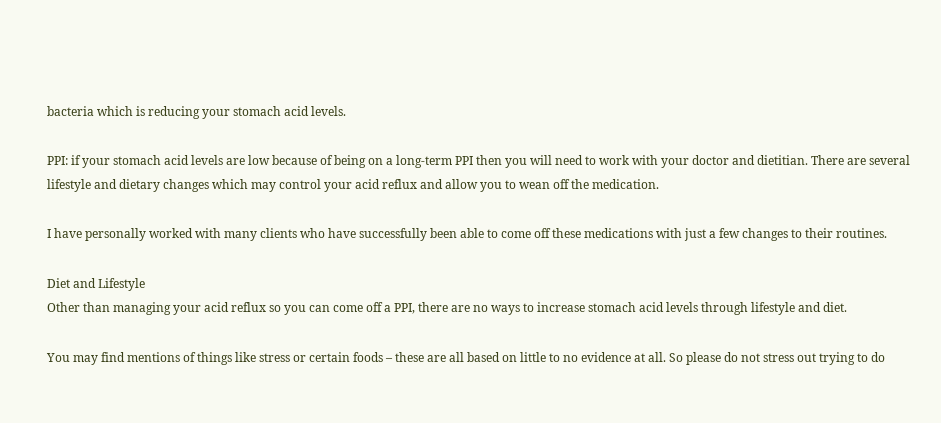bacteria which is reducing your stomach acid levels.

PPI: if your stomach acid levels are low because of being on a long-term PPI then you will need to work with your doctor and dietitian. There are several lifestyle and dietary changes which may control your acid reflux and allow you to wean off the medication.

I have personally worked with many clients who have successfully been able to come off these medications with just a few changes to their routines.

Diet and Lifestyle
Other than managing your acid reflux so you can come off a PPI, there are no ways to increase stomach acid levels through lifestyle and diet.

You may find mentions of things like stress or certain foods – these are all based on little to no evidence at all. So please do not stress out trying to do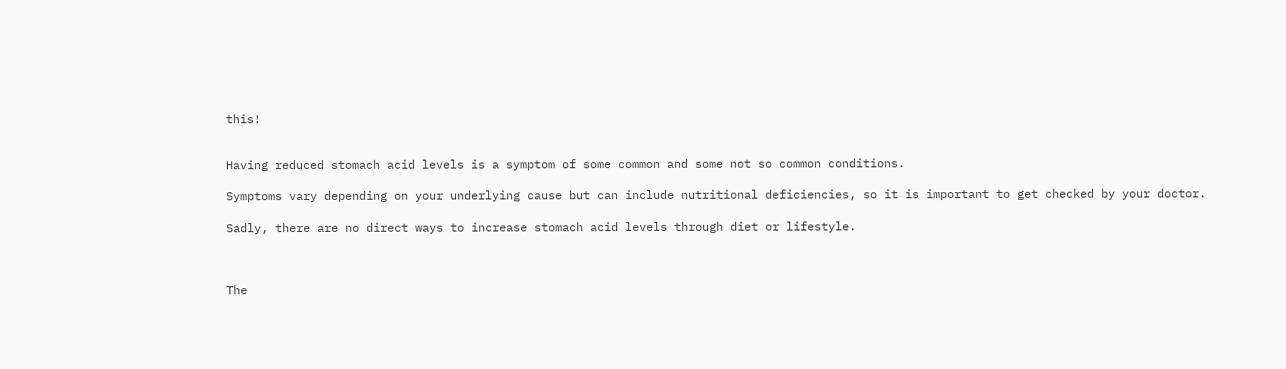this!


Having reduced stomach acid levels is a symptom of some common and some not so common conditions.

Symptoms vary depending on your underlying cause but can include nutritional deficiencies, so it is important to get checked by your doctor.

Sadly, there are no direct ways to increase stomach acid levels through diet or lifestyle.



The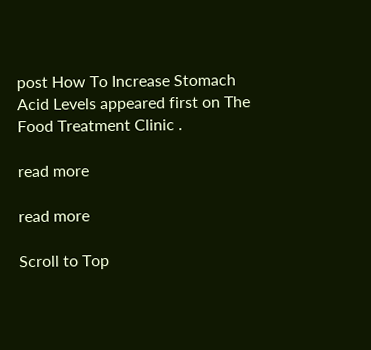post How To Increase Stomach Acid Levels appeared first on The Food Treatment Clinic .

read more

read more

Scroll to Top